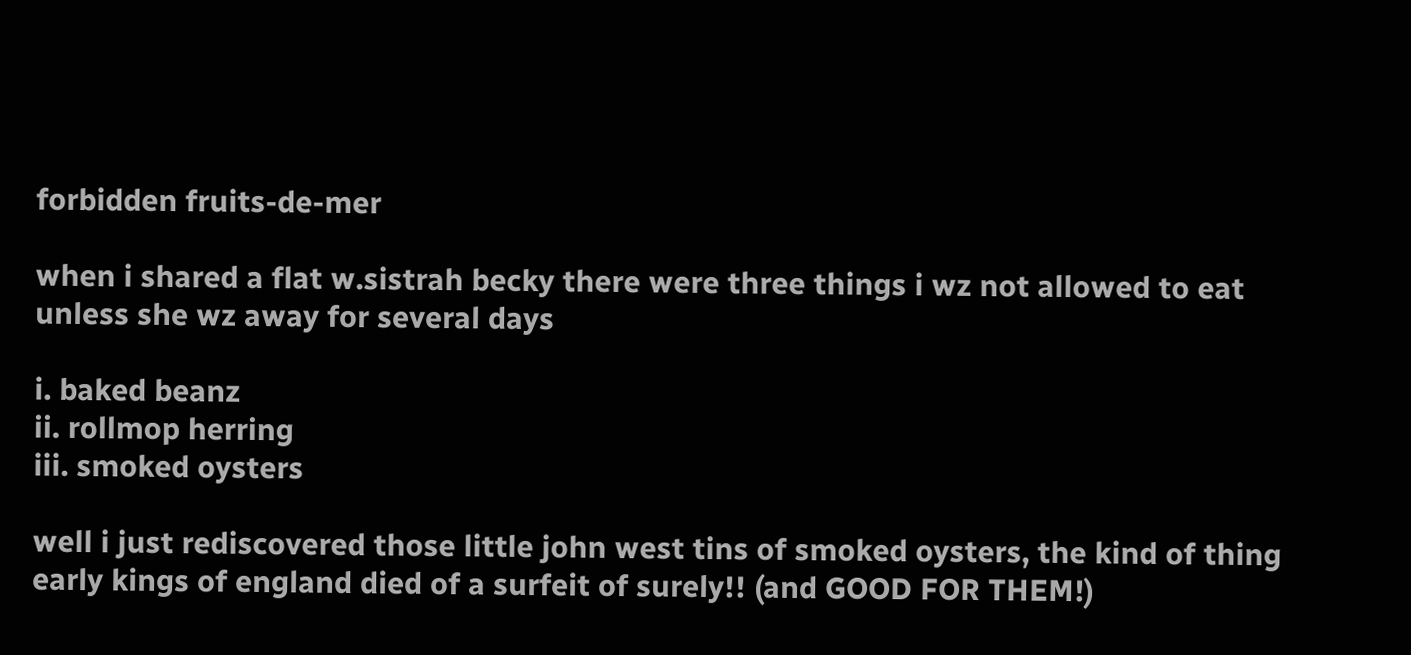forbidden fruits-de-mer

when i shared a flat w.sistrah becky there were three things i wz not allowed to eat unless she wz away for several days

i. baked beanz
ii. rollmop herring
iii. smoked oysters

well i just rediscovered those little john west tins of smoked oysters, the kind of thing early kings of england died of a surfeit of surely!! (and GOOD FOR THEM!)